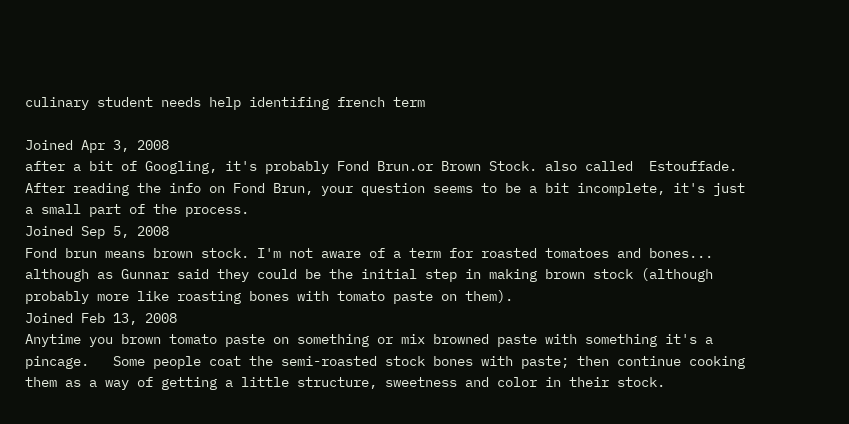culinary student needs help identifing french term

Joined Apr 3, 2008
after a bit of Googling, it's probably Fond Brun.or Brown Stock. also called  Estouffade.  After reading the info on Fond Brun, your question seems to be a bit incomplete, it's just a small part of the process.
Joined Sep 5, 2008
Fond brun means brown stock. I'm not aware of a term for roasted tomatoes and bones... although as Gunnar said they could be the initial step in making brown stock (although probably more like roasting bones with tomato paste on them).
Joined Feb 13, 2008
Anytime you brown tomato paste on something or mix browned paste with something it's a pincage.   Some people coat the semi-roasted stock bones with paste; then continue cooking them as a way of getting a little structure, sweetness and color in their stock.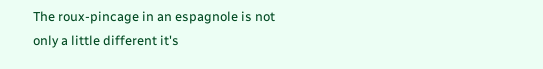The roux-pincage in an espagnole is not only a little different it's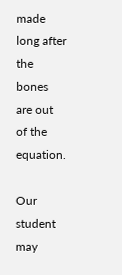made long after the bones are out of the equation.

Our student may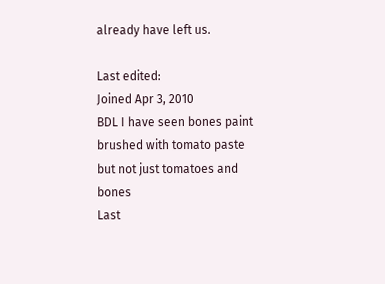already have left us.

Last edited:
Joined Apr 3, 2010
BDL I have seen bones paint brushed with tomato paste but not just tomatoes and bones
Last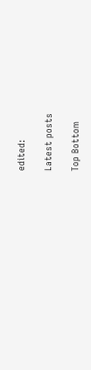edited:

Latest posts

Top Bottom